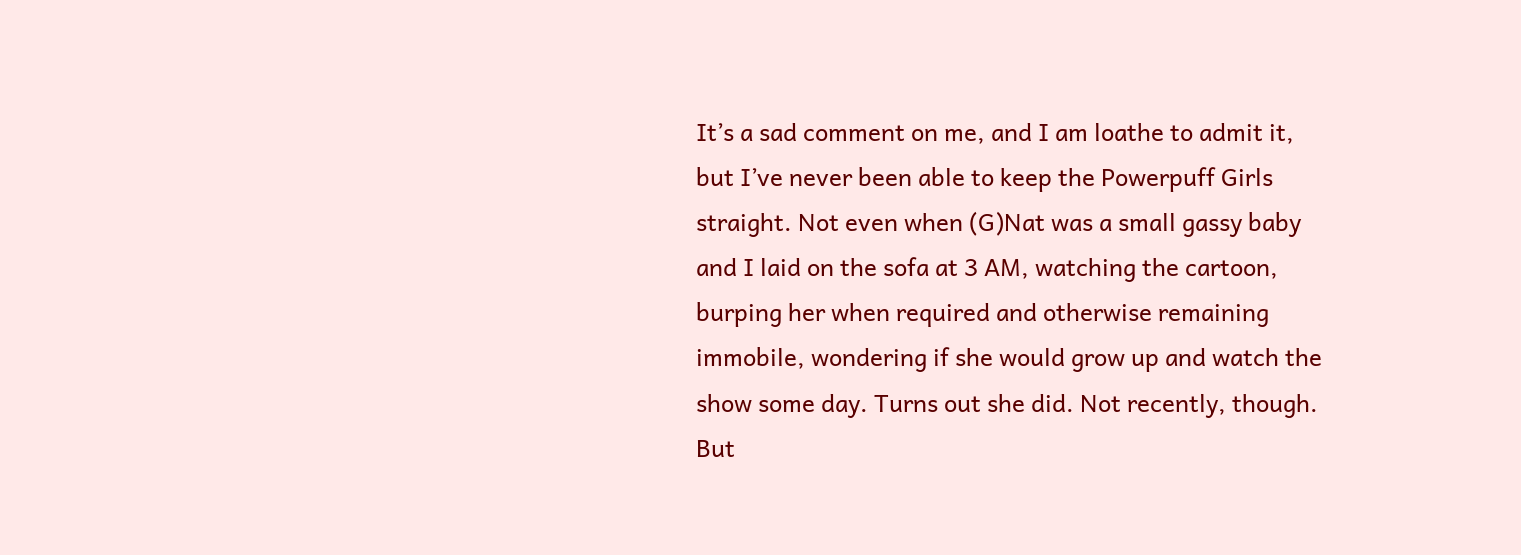It’s a sad comment on me, and I am loathe to admit it, but I’ve never been able to keep the Powerpuff Girls straight. Not even when (G)Nat was a small gassy baby and I laid on the sofa at 3 AM, watching the cartoon, burping her when required and otherwise remaining immobile, wondering if she would grow up and watch the show some day. Turns out she did. Not recently, though. But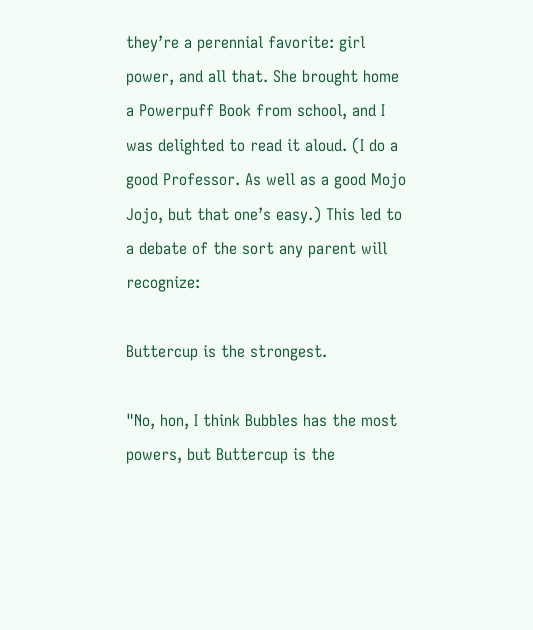they’re a perennial favorite: girl power, and all that. She brought home a Powerpuff Book from school, and I was delighted to read it aloud. (I do a good Professor. As well as a good Mojo Jojo, but that one’s easy.) This led to a debate of the sort any parent will recognize:

Buttercup is the strongest.

"No, hon, I think Bubbles has the most powers, but Buttercup is the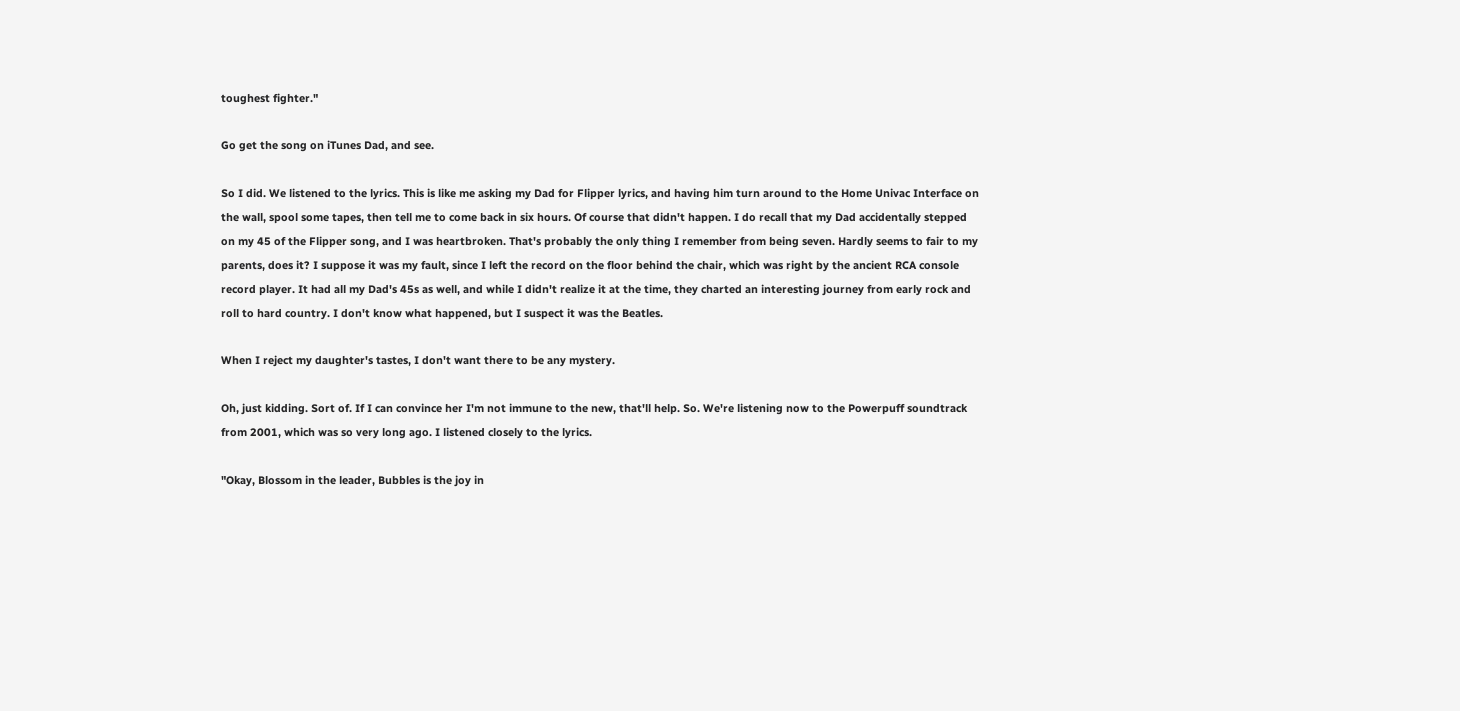toughest fighter."

Go get the song on iTunes Dad, and see.

So I did. We listened to the lyrics. This is like me asking my Dad for Flipper lyrics, and having him turn around to the Home Univac Interface on the wall, spool some tapes, then tell me to come back in six hours. Of course that didn't happen. I do recall that my Dad accidentally stepped on my 45 of the Flipper song, and I was heartbroken. That's probably the only thing I remember from being seven. Hardly seems to fair to my parents, does it? I suppose it was my fault, since I left the record on the floor behind the chair, which was right by the ancient RCA console record player. It had all my Dad's 45s as well, and while I didn't realize it at the time, they charted an interesting journey from early rock and roll to hard country. I don't know what happened, but I suspect it was the Beatles.

When I reject my daughter's tastes, I don't want there to be any mystery.

Oh, just kidding. Sort of. If I can convince her I'm not immune to the new, that'll help. So. We're listening now to the Powerpuff soundtrack from 2001, which was so very long ago. I listened closely to the lyrics.

"Okay, Blossom in the leader, Bubbles is the joy in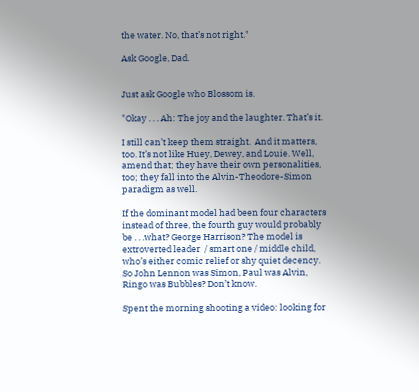the water. No, that’s not right."

Ask Google, Dad.


Just ask Google who Blossom is.

"Okay . . . Ah: The joy and the laughter. That’s it.

I still can’t keep them straight.  And it matters, too. It’s not like Huey, Dewey, and Louie. Well, amend that; they have their own personalities, too; they fall into the Alvin-Theodore-Simon paradigm as well.

If the dominant model had been four characters instead of three, the fourth guy would probably be . . .what? George Harrison? The model is  extroverted leader  / smart one / middle child, who’s either comic relief or shy quiet decency. So John Lennon was Simon, Paul was Alvin, Ringo was Bubbles? Don’t know.

Spent the morning shooting a video: looking for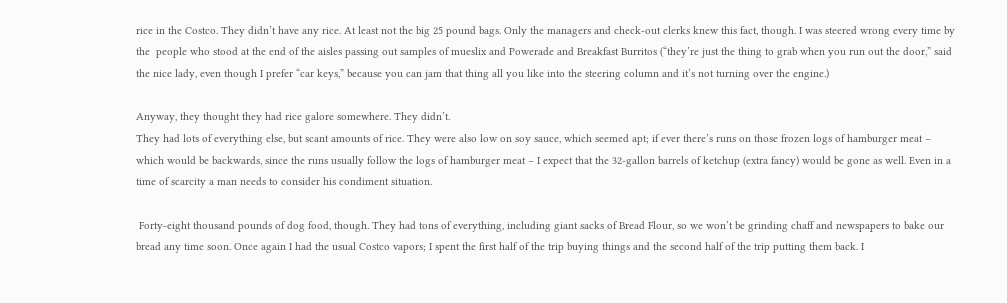rice in the Costco. They didn’t have any rice. At least not the big 25 pound bags. Only the managers and check-out clerks knew this fact, though. I was steered wrong every time by the  people who stood at the end of the aisles passing out samples of mueslix and Powerade and Breakfast Burritos (“they’re just the thing to grab when you run out the door,” said the nice lady, even though I prefer “car keys,” because you can jam that thing all you like into the steering column and it’s not turning over the engine.)

Anyway, they thought they had rice galore somewhere. They didn’t.
They had lots of everything else, but scant amounts of rice. They were also low on soy sauce, which seemed apt; if ever there’s runs on those frozen logs of hamburger meat – which would be backwards, since the runs usually follow the logs of hamburger meat – I expect that the 32-gallon barrels of ketchup (extra fancy) would be gone as well. Even in a time of scarcity a man needs to consider his condiment situation.

 Forty-eight thousand pounds of dog food, though. They had tons of everything, including giant sacks of Bread Flour, so we won’t be grinding chaff and newspapers to bake our bread any time soon. Once again I had the usual Costco vapors; I spent the first half of the trip buying things and the second half of the trip putting them back. I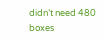didn’t need 480 boxes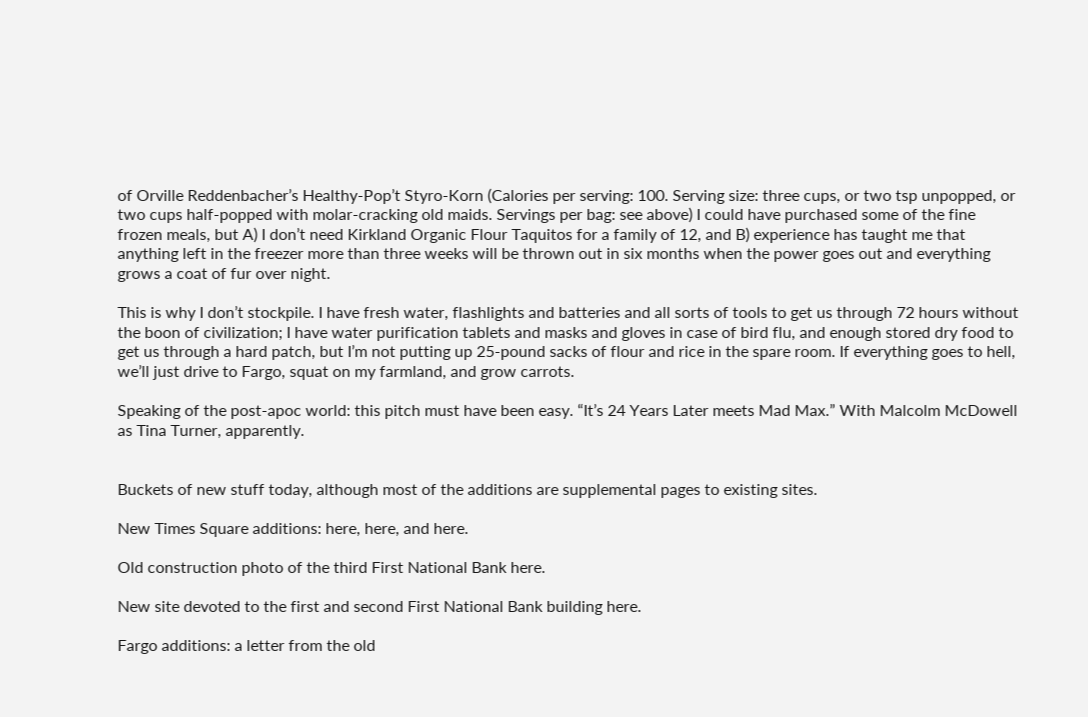of Orville Reddenbacher’s Healthy-Pop’t Styro-Korn (Calories per serving: 100. Serving size: three cups, or two tsp unpopped, or two cups half-popped with molar-cracking old maids. Servings per bag: see above) I could have purchased some of the fine frozen meals, but A) I don’t need Kirkland Organic Flour Taquitos for a family of 12, and B) experience has taught me that anything left in the freezer more than three weeks will be thrown out in six months when the power goes out and everything grows a coat of fur over night.

This is why I don’t stockpile. I have fresh water, flashlights and batteries and all sorts of tools to get us through 72 hours without the boon of civilization; I have water purification tablets and masks and gloves in case of bird flu, and enough stored dry food to get us through a hard patch, but I’m not putting up 25-pound sacks of flour and rice in the spare room. If everything goes to hell, we’ll just drive to Fargo, squat on my farmland, and grow carrots.

Speaking of the post-apoc world: this pitch must have been easy. “It’s 24 Years Later meets Mad Max.” With Malcolm McDowell as Tina Turner, apparently.


Buckets of new stuff today, although most of the additions are supplemental pages to existing sites.

New Times Square additions: here, here, and here.

Old construction photo of the third First National Bank here.

New site devoted to the first and second First National Bank building here.

Fargo additions: a letter from the old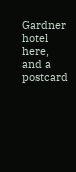Gardner hotel here, and a postcard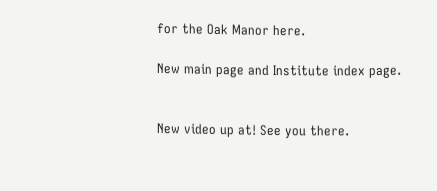for the Oak Manor here.

New main page and Institute index page.


New video up at! See you there.